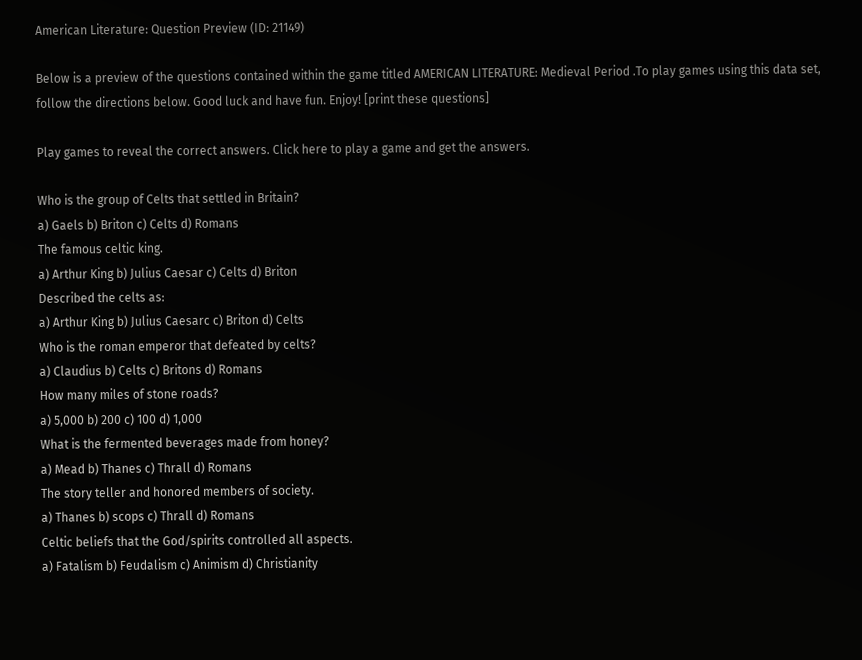American Literature: Question Preview (ID: 21149)

Below is a preview of the questions contained within the game titled AMERICAN LITERATURE: Medieval Period .To play games using this data set, follow the directions below. Good luck and have fun. Enjoy! [print these questions]

Play games to reveal the correct answers. Click here to play a game and get the answers.

Who is the group of Celts that settled in Britain?
a) Gaels b) Briton c) Celts d) Romans
The famous celtic king.
a) Arthur King b) Julius Caesar c) Celts d) Briton
Described the celts as:
a) Arthur King b) Julius Caesarc c) Briton d) Celts
Who is the roman emperor that defeated by celts?
a) Claudius b) Celts c) Britons d) Romans
How many miles of stone roads?
a) 5,000 b) 200 c) 100 d) 1,000
What is the fermented beverages made from honey?
a) Mead b) Thanes c) Thrall d) Romans
The story teller and honored members of society.
a) Thanes b) scops c) Thrall d) Romans
Celtic beliefs that the God/spirits controlled all aspects.
a) Fatalism b) Feudalism c) Animism d) Christianity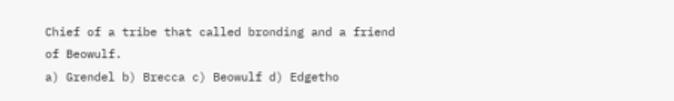Chief of a tribe that called bronding and a friend of Beowulf.
a) Grendel b) Brecca c) Beowulf d) Edgetho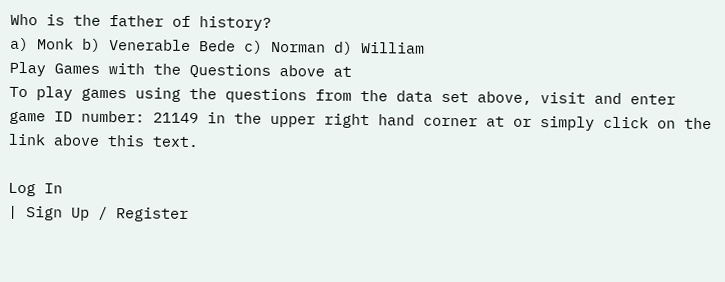Who is the father of history?
a) Monk b) Venerable Bede c) Norman d) William
Play Games with the Questions above at
To play games using the questions from the data set above, visit and enter game ID number: 21149 in the upper right hand corner at or simply click on the link above this text.

Log In
| Sign Up / Register